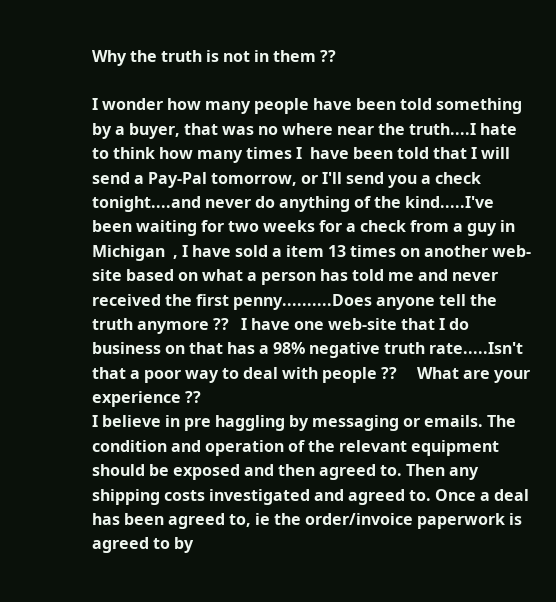Why the truth is not in them ??

I wonder how many people have been told something by a buyer, that was no where near the truth....I hate to think how many times I  have been told that I will send a Pay-Pal tomorrow, or I'll send you a check tonight....and never do anything of the kind.....I've been waiting for two weeks for a check from a guy in Michigan  , I have sold a item 13 times on another web-site based on what a person has told me and never received the first penny..........Does anyone tell the truth anymore ??   I have one web-site that I do business on that has a 98% negative truth rate.....Isn't that a poor way to deal with people ??     What are your experience ??
I believe in pre haggling by messaging or emails. The condition and operation of the relevant equipment should be exposed and then agreed to. Then any shipping costs investigated and agreed to. Once a deal has been agreed to, ie the order/invoice paperwork is agreed to by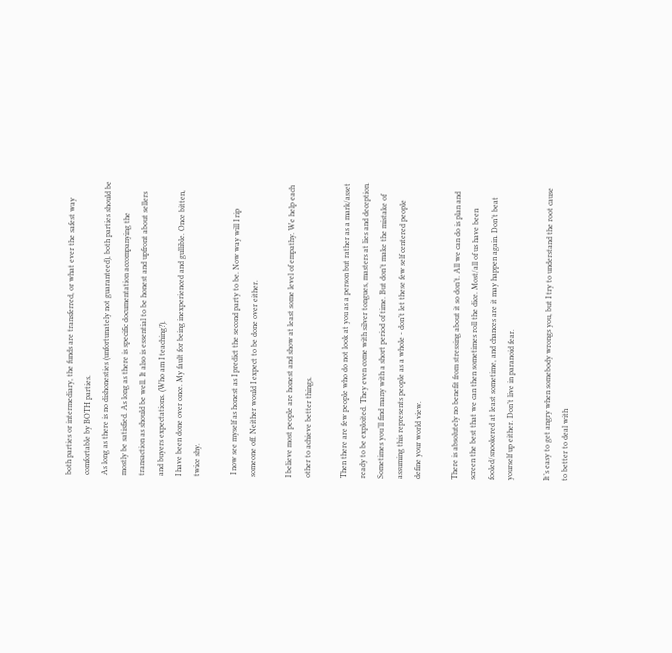both parties or intermediary, the funds are transferred, or what ever the safest way comfortable by BOTH parties.
As long as there is no dishonesties (unfortunately not guaranteed), both parties should be mostly be satisfied. As long as there is specific documentation accompanying the transaction as should be well. It also is essential to be honest and upfront about sellers and buyers expectations. (Who am I teaching?).
I have been done over once. My fault for being inexperienced and gullible. Once bitten, twice shy.

 I now see myself as honest as I predict the second party to be. Now way will I rip someone off. Neither would I expect to be done over either.

I believe most people are honest and show at least some level of empathy. We help each other to achieve better things.

Then there are few people who do not look at you as a person but rather as a mark/asset ready to be exploited. They even come with silver tongues, masters at lies and deception. Sometimes you’ll find many with a short period of time. But don’t make the mistake of assuming this represents people as a whole - don’t let these few self centered people define your world view.

There is absolutely no benefit from stressing about it so don’t. All we can do is plan and screen the best that we can then sometimes roll the dice. Most/all of us have been fooled/snookered at least sometime, and chances are it may happen again. Don’t beat yourself up either. Don’t live in paranoid fear.

It’s easy to get angry when somebody wrongs you, but I try to understand the root cause to better to deal with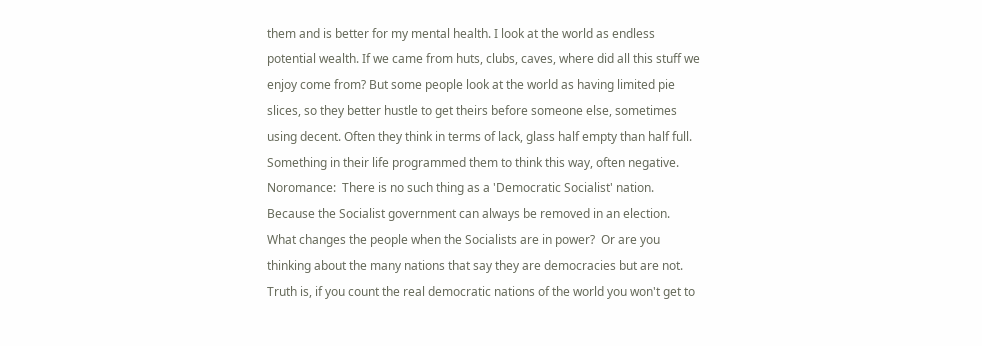them and is better for my mental health. I look at the world as endless potential wealth. If we came from huts, clubs, caves, where did all this stuff we enjoy come from? But some people look at the world as having limited pie slices, so they better hustle to get theirs before someone else, sometimes using decent. Often they think in terms of lack, glass half empty than half full. Something in their life programmed them to think this way, often negative.
Noromance:  There is no such thing as a 'Democratic Socialist' nation.  Because the Socialist government can always be removed in an election.  What changes the people when the Socialists are in power?  Or are you thinking about the many nations that say they are democracies but are not.  Truth is, if you count the real democratic nations of the world you won't get to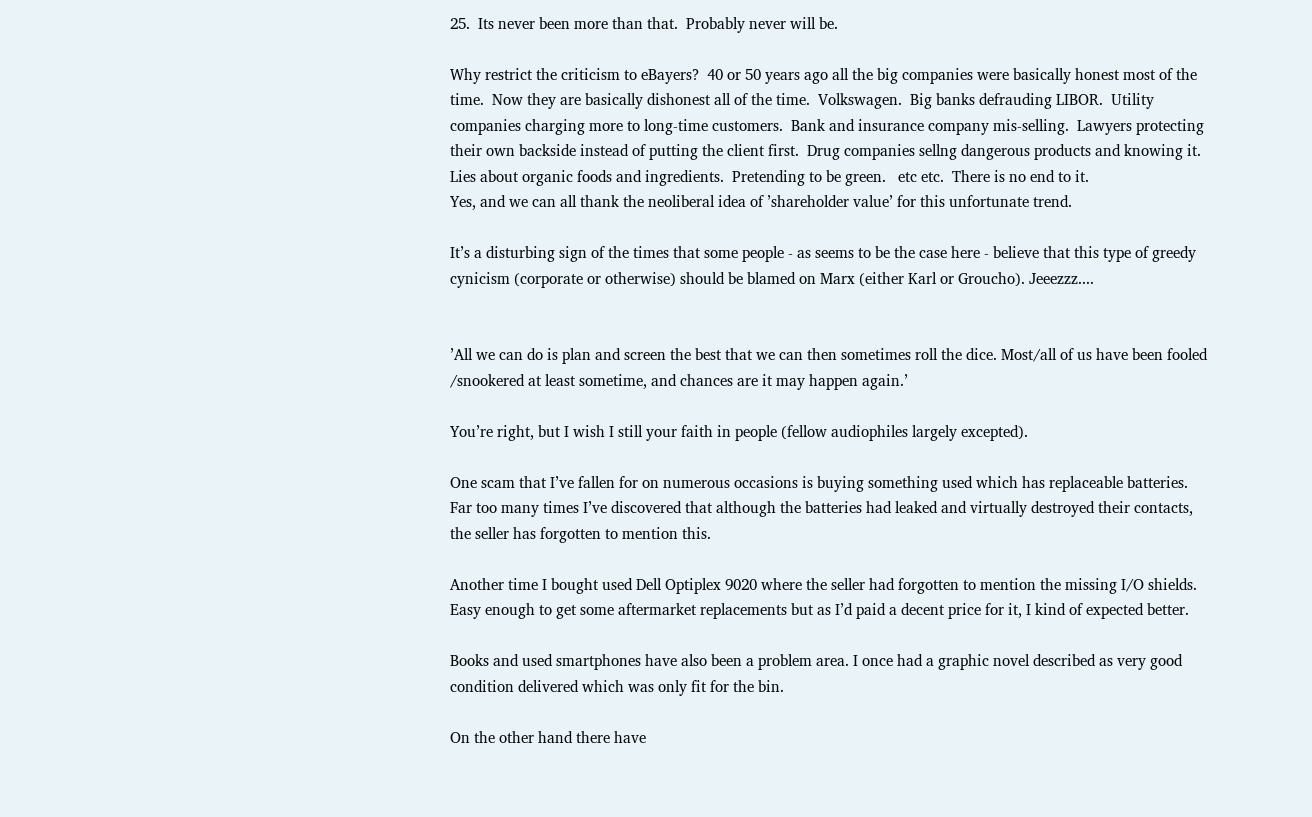25.  Its never been more than that.  Probably never will be.

Why restrict the criticism to eBayers?  40 or 50 years ago all the big companies were basically honest most of the time.  Now they are basically dishonest all of the time.  Volkswagen.  Big banks defrauding LIBOR.  Utility companies charging more to long-time customers.  Bank and insurance company mis-selling.  Lawyers protecting their own backside instead of putting the client first.  Drug companies sellng dangerous products and knowing it.  Lies about organic foods and ingredients.  Pretending to be green.   etc etc.  There is no end to it.
Yes, and we can all thank the neoliberal idea of ’shareholder value’ for this unfortunate trend.

It’s a disturbing sign of the times that some people - as seems to be the case here - believe that this type of greedy cynicism (corporate or otherwise) should be blamed on Marx (either Karl or Groucho). Jeeezzz....


’All we can do is plan and screen the best that we can then sometimes roll the dice. Most/all of us have been fooled /snookered at least sometime, and chances are it may happen again.’

You’re right, but I wish I still your faith in people (fellow audiophiles largely excepted).

One scam that I’ve fallen for on numerous occasions is buying something used which has replaceable batteries. Far too many times I’ve discovered that although the batteries had leaked and virtually destroyed their contacts, the seller has forgotten to mention this.

Another time I bought used Dell Optiplex 9020 where the seller had forgotten to mention the missing I/O shields. Easy enough to get some aftermarket replacements but as I’d paid a decent price for it, I kind of expected better.

Books and used smartphones have also been a problem area. I once had a graphic novel described as very good condition delivered which was only fit for the bin.

On the other hand there have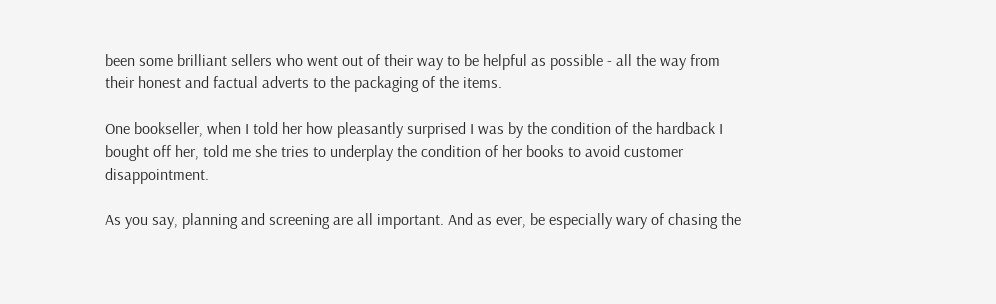been some brilliant sellers who went out of their way to be helpful as possible - all the way from their honest and factual adverts to the packaging of the items.

One bookseller, when I told her how pleasantly surprised I was by the condition of the hardback I bought off her, told me she tries to underplay the condition of her books to avoid customer disappointment.

As you say, planning and screening are all important. And as ever, be especially wary of chasing the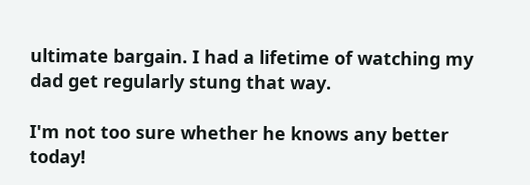ultimate bargain. I had a lifetime of watching my dad get regularly stung that way.

I'm not too sure whether he knows any better today!